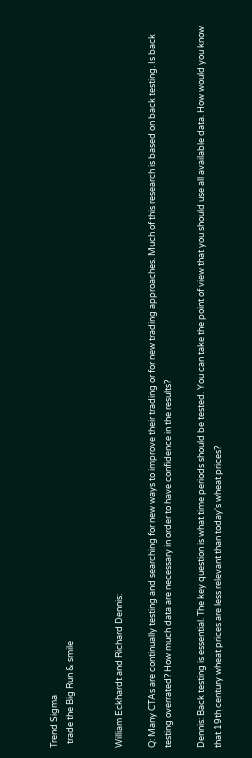Trend Sigma
  trade the Big Run & smile


William Eckhardt and Richard Dennis:

Q: Many CTAs are continually testing and searching for new ways to improve their trading or for new trading approaches. Much of this research is based on back testing. Is back testing overrated? How much data are necessary in order to have confidence in the results?

Dennis: Back testing is essential. The key question is what time periods should be tested. You can take the point of view that you should use all available data. How would you know that 19th century wheat prices are less relevant than today's wheat prices?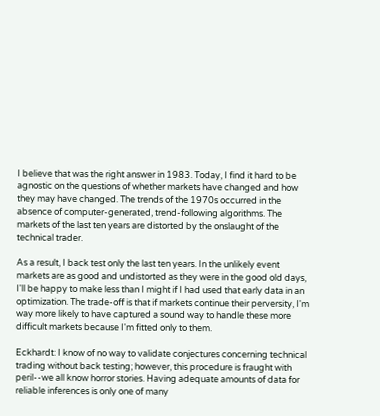I believe that was the right answer in 1983. Today, I find it hard to be agnostic on the questions of whether markets have changed and how they may have changed. The trends of the 1970s occurred in the absence of computer-generated, trend-following algorithms. The markets of the last ten years are distorted by the onslaught of the technical trader.

As a result, I back test only the last ten years. In the unlikely event markets are as good and undistorted as they were in the good old days, I'll be happy to make less than I might if I had used that early data in an optimization. The trade-off is that if markets continue their perversity, I'm way more likely to have captured a sound way to handle these more difficult markets because I'm fitted only to them.

Eckhardt: I know of no way to validate conjectures concerning technical trading without back testing; however, this procedure is fraught with peril--we all know horror stories. Having adequate amounts of data for reliable inferences is only one of many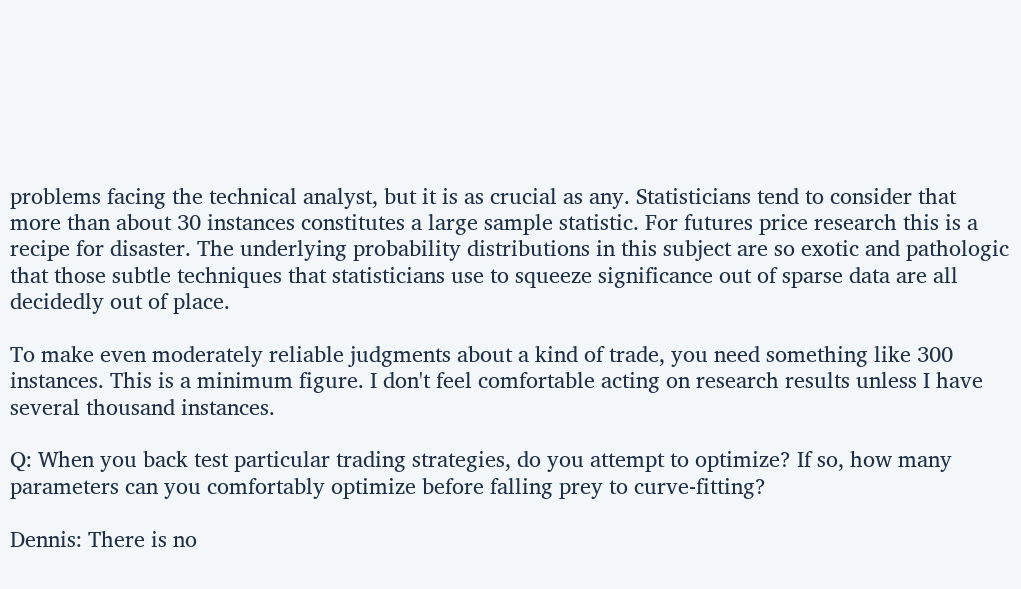problems facing the technical analyst, but it is as crucial as any. Statisticians tend to consider that more than about 30 instances constitutes a large sample statistic. For futures price research this is a recipe for disaster. The underlying probability distributions in this subject are so exotic and pathologic that those subtle techniques that statisticians use to squeeze significance out of sparse data are all decidedly out of place.

To make even moderately reliable judgments about a kind of trade, you need something like 300 instances. This is a minimum figure. I don't feel comfortable acting on research results unless I have several thousand instances.

Q: When you back test particular trading strategies, do you attempt to optimize? If so, how many parameters can you comfortably optimize before falling prey to curve-fitting?

Dennis: There is no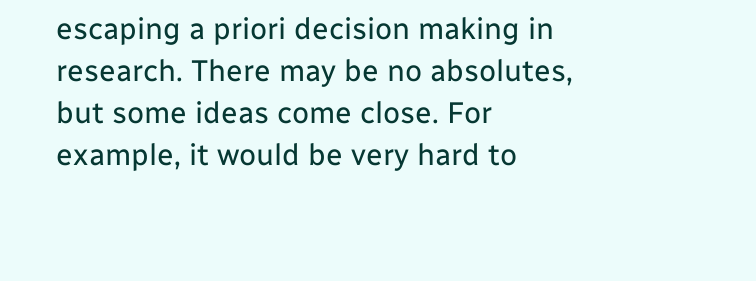escaping a priori decision making in research. There may be no absolutes, but some ideas come close. For example, it would be very hard to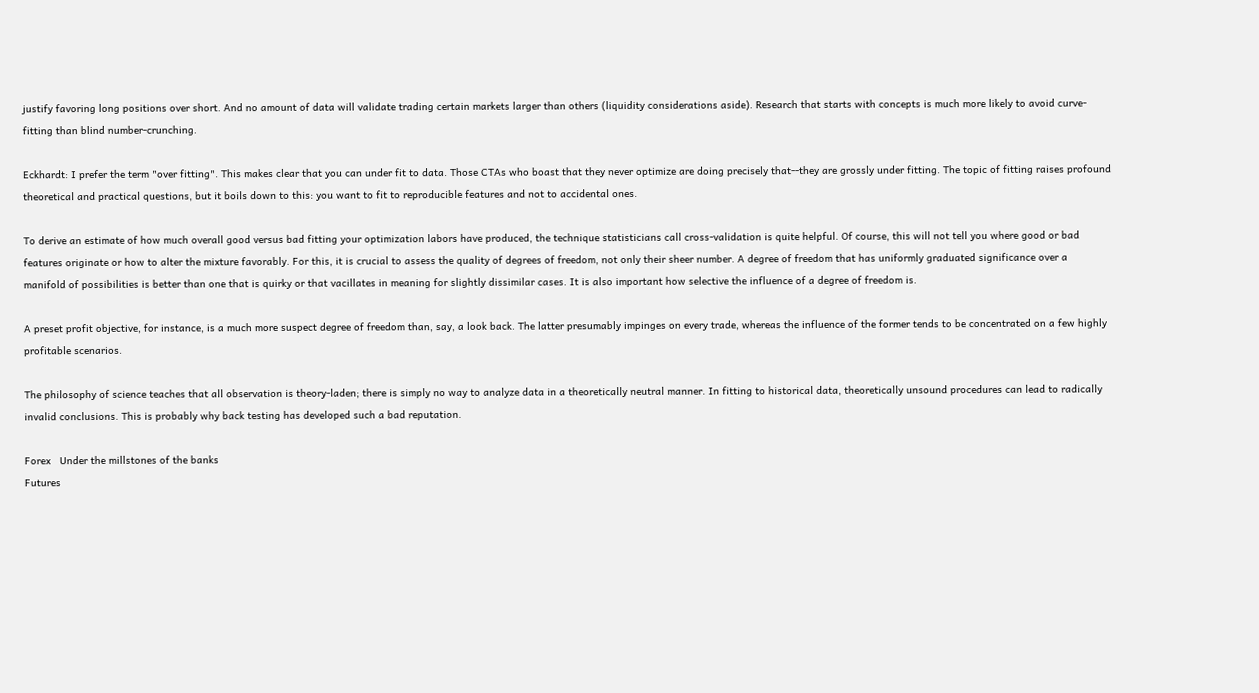justify favoring long positions over short. And no amount of data will validate trading certain markets larger than others (liquidity considerations aside). Research that starts with concepts is much more likely to avoid curve-fitting than blind number-crunching.

Eckhardt: I prefer the term "over fitting". This makes clear that you can under fit to data. Those CTAs who boast that they never optimize are doing precisely that--they are grossly under fitting. The topic of fitting raises profound theoretical and practical questions, but it boils down to this: you want to fit to reproducible features and not to accidental ones.

To derive an estimate of how much overall good versus bad fitting your optimization labors have produced, the technique statisticians call cross-validation is quite helpful. Of course, this will not tell you where good or bad features originate or how to alter the mixture favorably. For this, it is crucial to assess the quality of degrees of freedom, not only their sheer number. A degree of freedom that has uniformly graduated significance over a manifold of possibilities is better than one that is quirky or that vacillates in meaning for slightly dissimilar cases. It is also important how selective the influence of a degree of freedom is.

A preset profit objective, for instance, is a much more suspect degree of freedom than, say, a look back. The latter presumably impinges on every trade, whereas the influence of the former tends to be concentrated on a few highly profitable scenarios.

The philosophy of science teaches that all observation is theory-laden; there is simply no way to analyze data in a theoretically neutral manner. In fitting to historical data, theoretically unsound procedures can lead to radically invalid conclusions. This is probably why back testing has developed such a bad reputation.

Forex   Under the millstones of the banks
Futures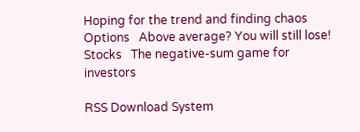Hoping for the trend and finding chaos
Options   Above average? You will still lose!
Stocks   The negative-sum game for investors

RSS Download System